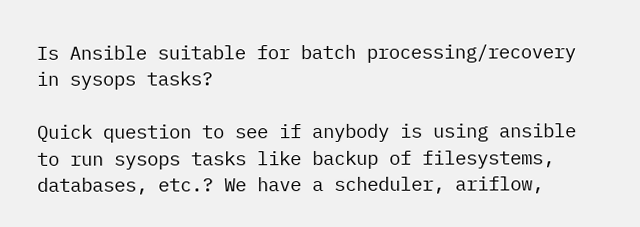Is Ansible suitable for batch processing/recovery in sysops tasks?

Quick question to see if anybody is using ansible to run sysops tasks like backup of filesystems, databases, etc.? We have a scheduler, ariflow,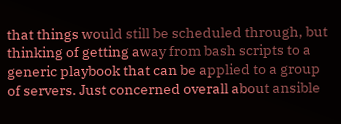that things would still be scheduled through, but thinking of getting away from bash scripts to a generic playbook that can be applied to a group of servers. Just concerned overall about ansible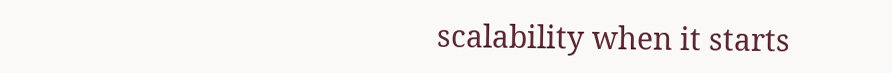scalability when it starts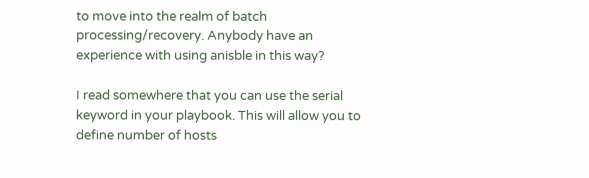to move into the realm of batch processing/recovery. Anybody have an experience with using anisble in this way?

I read somewhere that you can use the serial keyword in your playbook. This will allow you to define number of hosts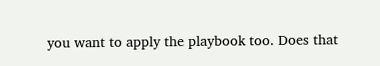you want to apply the playbook too. Does that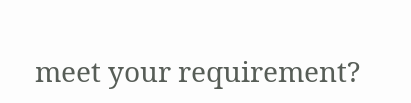meet your requirement?